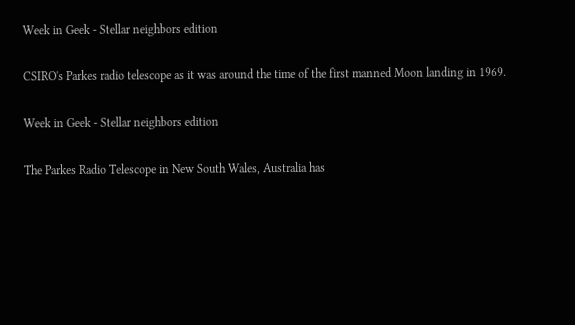Week in Geek - Stellar neighbors edition

CSIRO's Parkes radio telescope as it was around the time of the first manned Moon landing in 1969.

Week in Geek - Stellar neighbors edition

The Parkes Radio Telescope in New South Wales, Australia has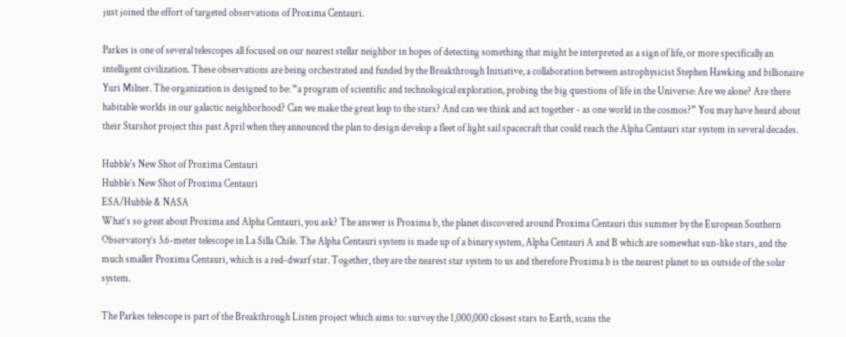just joined the effort of targeted observations of Proxima Centauri.

Parkes is one of several telescopes all focused on our nearest stellar neighbor in hopes of detecting something that might be interpreted as a sign of life, or more specifically an intelligent civilization. These observations are being orchestrated and funded by the Breakthrough Initiative, a collaboration between astrophysicist Stephen Hawking and billionaire Yuri Milner. The organization is designed to be: “a program of scientific and technological exploration, probing the big questions of life in the Universe: Are we alone? Are there habitable worlds in our galactic neighborhood? Can we make the great leap to the stars? And can we think and act together - as one world in the cosmos?” You may have heard about their Starshot project this past April when they announced the plan to design develop a fleet of light sail spacecraft that could reach the Alpha Centauri star system in several decades.

Hubble's New Shot of Proxima Centauri
Hubble’s New Shot of Proxima Centauri
ESA/Hubble & NASA
What’s so great about Proxima and Alpha Centauri, you ask? The answer is Proxima b, the planet discovered around Proxima Centauri this summer by the European Southern Observatory’s 3.6-meter telescope in La Silla Chile. The Alpha Centauri system is made up of a binary system, Alpha Centauri A and B which are somewhat sun-like stars, and the much smaller Proxima Centauri, which is a red-dwarf star. Together, they are the nearest star system to us and therefore Proxima b is the nearest planet to us outside of the solar system.

The Parkes telescope is part of the Breakthrough Listen project which aims to: survey the 1,000,000 closest stars to Earth, scans the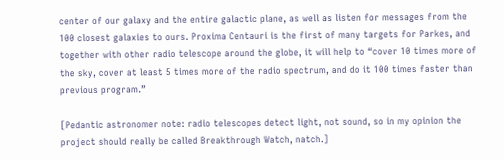center of our galaxy and the entire galactic plane, as well as listen for messages from the 100 closest galaxies to ours. Proxima Centauri is the first of many targets for Parkes, and together with other radio telescope around the globe, it will help to “cover 10 times more of the sky, cover at least 5 times more of the radio spectrum, and do it 100 times faster than previous program.”

[Pedantic astronomer note: radio telescopes detect light, not sound, so in my opinion the project should really be called Breakthrough Watch, natch.]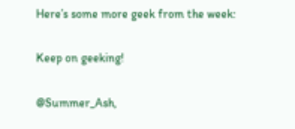Here’s some more geek from the week:

Keep on geeking!

@Summer_Ash,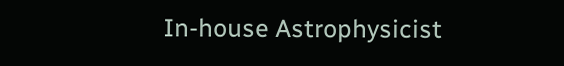In-house Astrophysicist